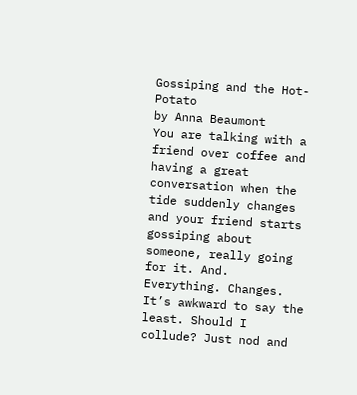Gossiping and the Hot-Potato
by Anna Beaumont
You are talking with a friend over coffee and having a great conversation when the tide suddenly changes and your friend starts gossiping about someone, really going for it. And. Everything. Changes.  It’s awkward to say the least. Should I collude? Just nod and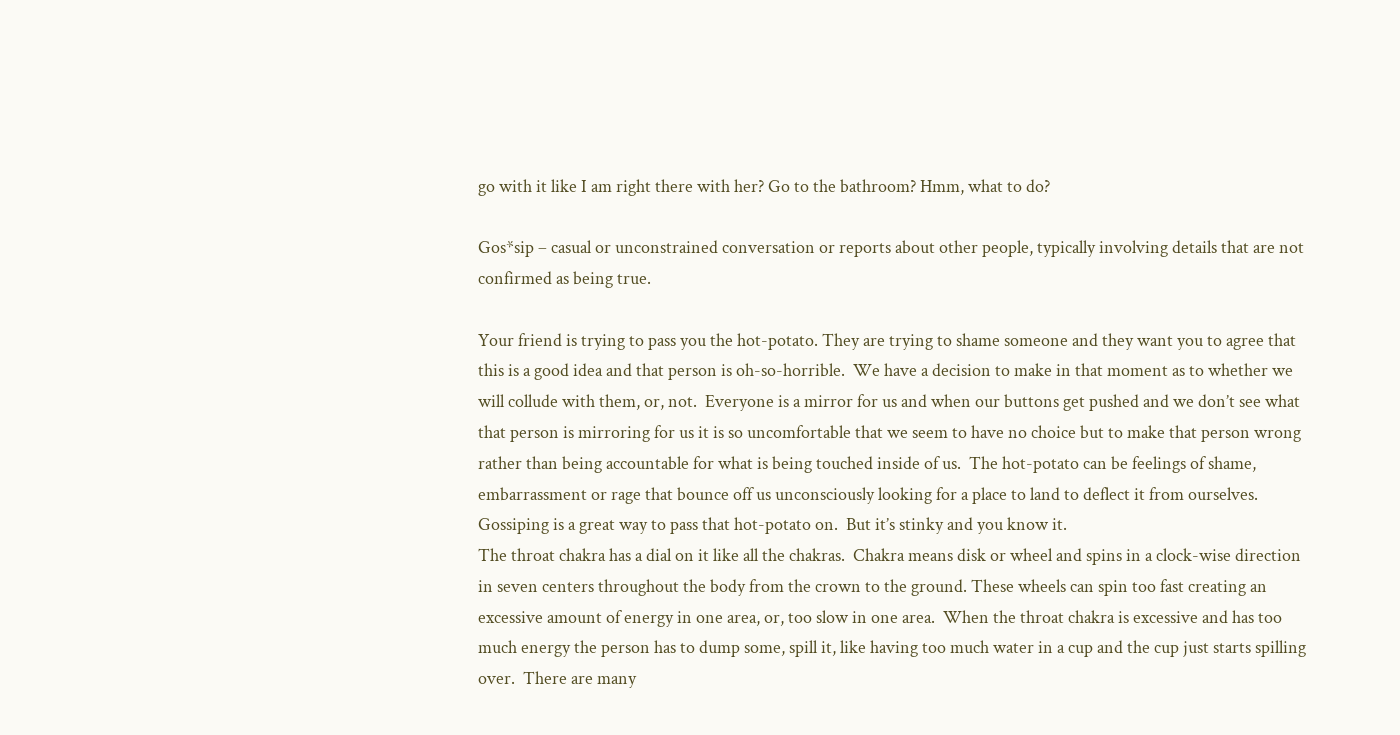go with it like I am right there with her? Go to the bathroom? Hmm, what to do?

Gos*sip – casual or unconstrained conversation or reports about other people, typically involving details that are not confirmed as being true.

Your friend is trying to pass you the hot-potato. They are trying to shame someone and they want you to agree that this is a good idea and that person is oh-so-horrible.  We have a decision to make in that moment as to whether we will collude with them, or, not.  Everyone is a mirror for us and when our buttons get pushed and we don’t see what that person is mirroring for us it is so uncomfortable that we seem to have no choice but to make that person wrong rather than being accountable for what is being touched inside of us.  The hot-potato can be feelings of shame, embarrassment or rage that bounce off us unconsciously looking for a place to land to deflect it from ourselves. Gossiping is a great way to pass that hot-potato on.  But it’s stinky and you know it.
The throat chakra has a dial on it like all the chakras.  Chakra means disk or wheel and spins in a clock-wise direction in seven centers throughout the body from the crown to the ground. These wheels can spin too fast creating an excessive amount of energy in one area, or, too slow in one area.  When the throat chakra is excessive and has too much energy the person has to dump some, spill it, like having too much water in a cup and the cup just starts spilling over.  There are many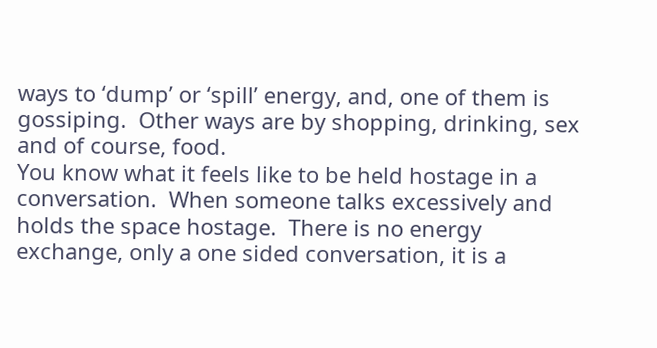ways to ‘dump’ or ‘spill’ energy, and, one of them is gossiping.  Other ways are by shopping, drinking, sex and of course, food.
You know what it feels like to be held hostage in a conversation.  When someone talks excessively and holds the space hostage.  There is no energy exchange, only a one sided conversation, it is a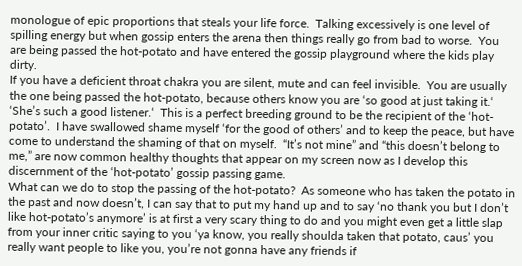monologue of epic proportions that steals your life force.  Talking excessively is one level of spilling energy but when gossip enters the arena then things really go from bad to worse.  You are being passed the hot-potato and have entered the gossip playground where the kids play dirty.
If you have a deficient throat chakra you are silent, mute and can feel invisible.  You are usually the one being passed the hot-potato, because others know you are ‘so good at just taking it.‘  ‘She’s such a good listener.‘  This is a perfect breeding ground to be the recipient of the ‘hot-potato’.  I have swallowed shame myself ‘for the good of others’ and to keep the peace, but have come to understand the shaming of that on myself.  “It’s not mine” and “this doesn’t belong to me,” are now common healthy thoughts that appear on my screen now as I develop this discernment of the ‘hot-potato’ gossip passing game.
What can we do to stop the passing of the hot-potato?  As someone who has taken the potato in the past and now doesn’t, I can say that to put my hand up and to say ‘no thank you but I don’t like hot-potato’s anymore’ is at first a very scary thing to do and you might even get a little slap from your inner critic saying to you ‘ya know, you really shoulda taken that potato, caus’ you really want people to like you, you’re not gonna have any friends if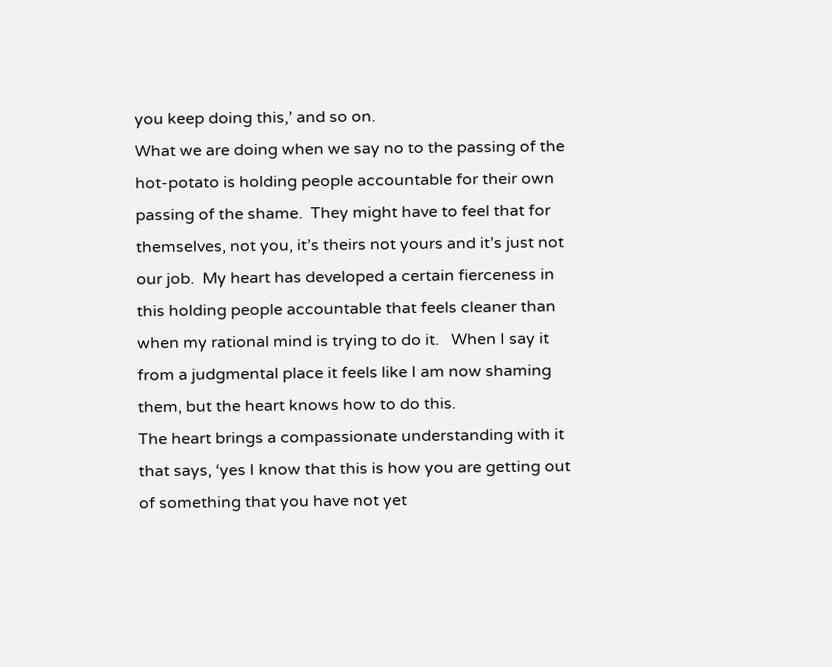you keep doing this,’ and so on.
What we are doing when we say no to the passing of the hot-potato is holding people accountable for their own passing of the shame.  They might have to feel that for themselves, not you, it’s theirs not yours and it’s just not our job.  My heart has developed a certain fierceness in this holding people accountable that feels cleaner than when my rational mind is trying to do it.   When I say it from a judgmental place it feels like I am now shaming them, but the heart knows how to do this.
The heart brings a compassionate understanding with it that says, ‘yes I know that this is how you are getting out of something that you have not yet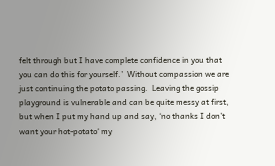felt through but I have complete confidence in you that you can do this for yourself.’  Without compassion we are just continuing the potato passing.  Leaving the gossip playground is vulnerable and can be quite messy at first, but when I put my hand up and say, ‘no thanks I don’t want your hot-potato‘ my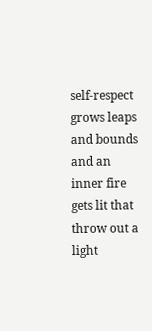self-respect grows leaps and bounds and an inner fire gets lit that throw out a light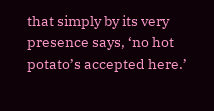that simply by its very presence says, ‘no hot potato’s accepted here.’